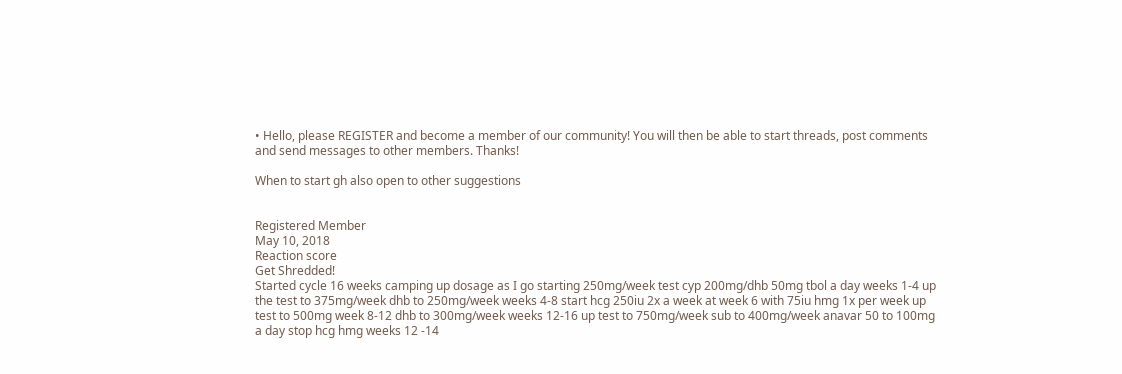• Hello, please REGISTER and become a member of our community! You will then be able to start threads, post comments and send messages to other members. Thanks!

When to start gh also open to other suggestions


Registered Member
May 10, 2018
Reaction score
Get Shredded!
Started cycle 16 weeks camping up dosage as I go starting 250mg/week test cyp 200mg/dhb 50mg tbol a day weeks 1-4 up the test to 375mg/week dhb to 250mg/week weeks 4-8 start hcg 250iu 2x a week at week 6 with 75iu hmg 1x per week up test to 500mg week 8-12 dhb to 300mg/week weeks 12-16 up test to 750mg/week sub to 400mg/week anavar 50 to 100mg a day stop hcg hmg weeks 12 -14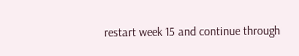restart week 15 and continue through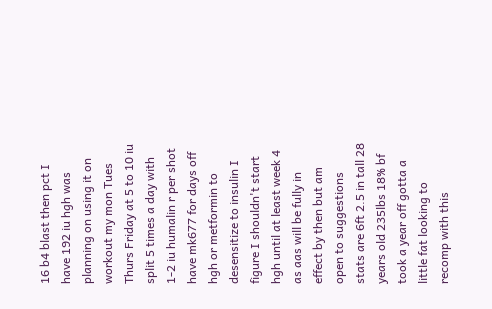16 b4 blast then pct I have 192 iu hgh was planning on using it on workout my mon Tues Thurs Friday at 5 to 10 iu split 5 times a day with 1-2 iu humalin r per shot have mk677 for days off hgh or metformin to desensitize to insulin I figure I shouldn't start hgh until at least week 4 as aas will be fully in effect by then but am open to suggestions stats are 6ft 2.5 in tall 28 years old 235lbs 18% bf took a year off gotta a little fat looking to recomp with this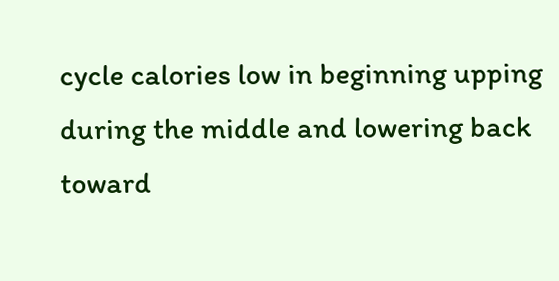cycle calories low in beginning upping during the middle and lowering back toward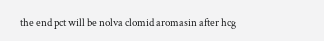the end pct will be nolva clomid aromasin after hcg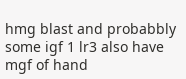hmg blast and probabbly some igf 1 lr3 also have mgf of hand